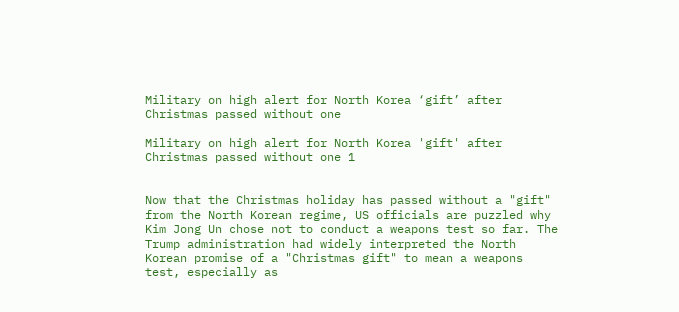Military on high alert for North Korea ‘gift’ after Christmas passed without one

Military on high alert for North Korea 'gift' after Christmas passed without one 1


Now that the Christmas holiday has passed without a "gift" from the North Korean regime, US officials are puzzled why Kim Jong Un chose not to conduct a weapons test so far. The Trump administration had widely interpreted the North Korean promise of a "Christmas gift" to mean a weapons test, especially as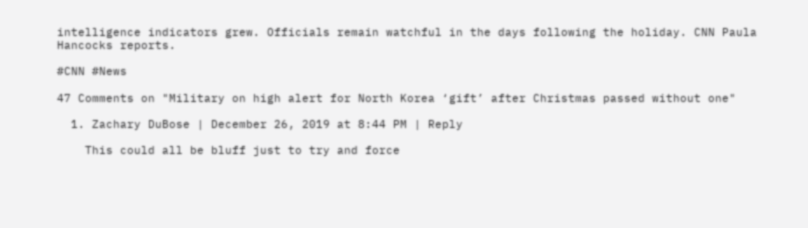intelligence indicators grew. Officials remain watchful in the days following the holiday. CNN Paula Hancocks reports.

#CNN #News

47 Comments on "Military on high alert for North Korea ‘gift’ after Christmas passed without one"

  1. Zachary DuBose | December 26, 2019 at 8:44 PM | Reply

    This could all be bluff just to try and force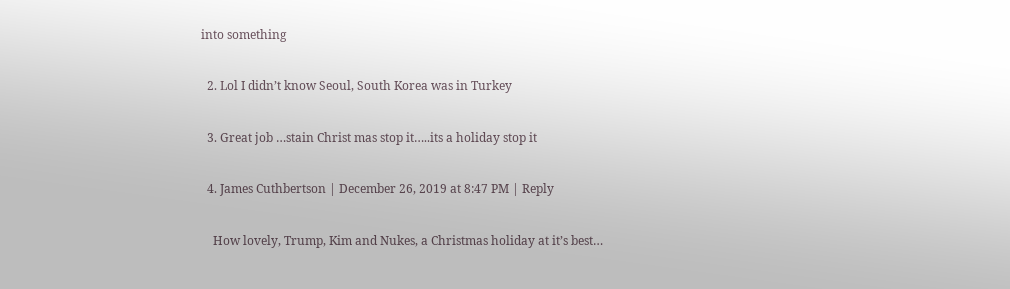into something

  2. Lol I didn’t know Seoul, South Korea was in Turkey

  3. Great job …stain Christ mas stop it…..its a holiday stop it

  4. James Cuthbertson | December 26, 2019 at 8:47 PM | Reply

    How lovely, Trump, Kim and Nukes, a Christmas holiday at it’s best…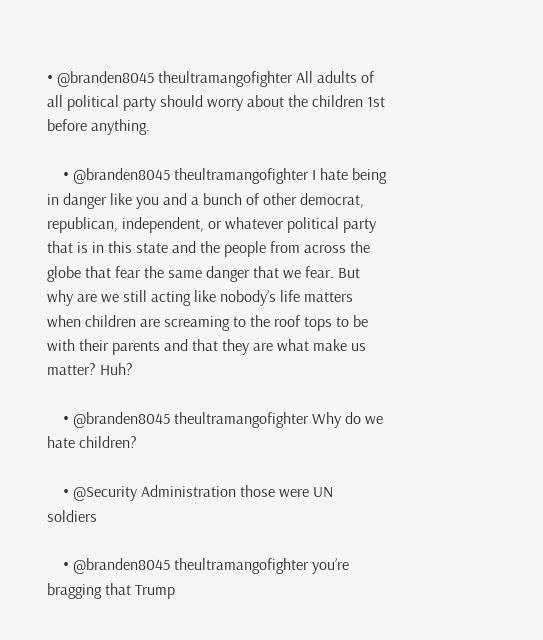• @branden8045 theultramangofighter All adults of all political party should worry about the children 1st before anything.

    • @branden8045 theultramangofighter I hate being in danger like you and a bunch of other democrat, republican, independent, or whatever political party that is in this state and the people from across the globe that fear the same danger that we fear. But why are we still acting like nobody’s life matters when children are screaming to the roof tops to be with their parents and that they are what make us matter? Huh?

    • @branden8045 theultramangofighter Why do we hate children?

    • @Security Administration those were UN soldiers

    • @branden8045 theultramangofighter you’re bragging that Trump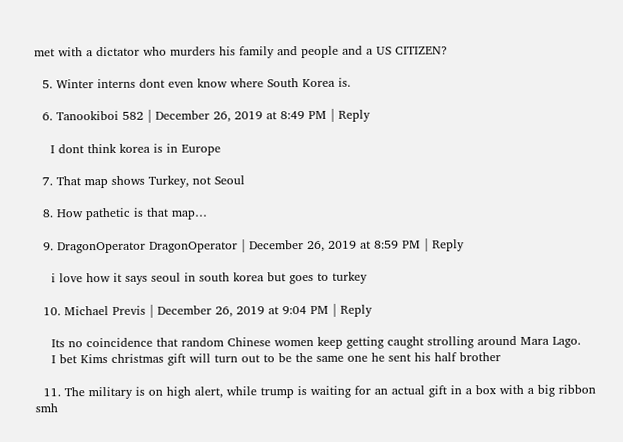met with a dictator who murders his family and people and a US CITIZEN?

  5. Winter interns dont even know where South Korea is.

  6. Tanookiboi 582 | December 26, 2019 at 8:49 PM | Reply

    I dont think korea is in Europe

  7. That map shows Turkey, not Seoul

  8. How pathetic is that map…

  9. DragonOperator DragonOperator | December 26, 2019 at 8:59 PM | Reply

    i love how it says seoul in south korea but goes to turkey

  10. Michael Previs | December 26, 2019 at 9:04 PM | Reply

    Its no coincidence that random Chinese women keep getting caught strolling around Mara Lago.
    I bet Kims christmas gift will turn out to be the same one he sent his half brother

  11. The military is on high alert, while trump is waiting for an actual gift in a box with a big ribbon smh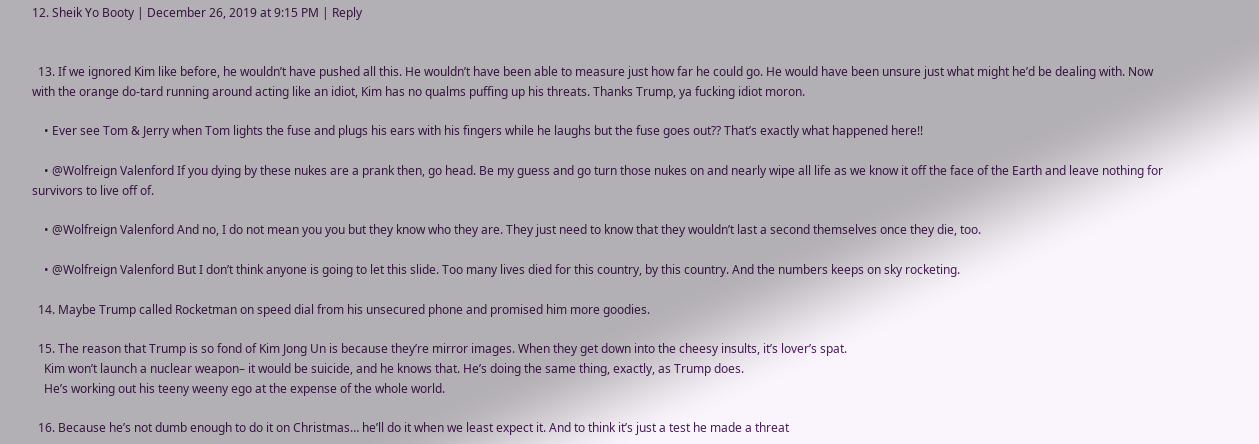12. Sheik Yo Booty | December 26, 2019 at 9:15 PM | Reply


  13. If we ignored Kim like before, he wouldn’t have pushed all this. He wouldn’t have been able to measure just how far he could go. He would have been unsure just what might he’d be dealing with. Now with the orange do-tard running around acting like an idiot, Kim has no qualms puffing up his threats. Thanks Trump, ya fucking idiot moron.

    • Ever see Tom & Jerry when Tom lights the fuse and plugs his ears with his fingers while he laughs but the fuse goes out?? That’s exactly what happened here!!

    • @Wolfreign Valenford If you dying by these nukes are a prank then, go head. Be my guess and go turn those nukes on and nearly wipe all life as we know it off the face of the Earth and leave nothing for survivors to live off of.

    • @Wolfreign Valenford And no, I do not mean you you but they know who they are. They just need to know that they wouldn’t last a second themselves once they die, too.

    • @Wolfreign Valenford But I don’t think anyone is going to let this slide. Too many lives died for this country, by this country. And the numbers keeps on sky rocketing.

  14. Maybe Trump called Rocketman on speed dial from his unsecured phone and promised him more goodies.

  15. The reason that Trump is so fond of Kim Jong Un is because they’re mirror images. When they get down into the cheesy insults, it’s lover’s spat.
    Kim won’t launch a nuclear weapon– it would be suicide, and he knows that. He’s doing the same thing, exactly, as Trump does.
    He’s working out his teeny weeny ego at the expense of the whole world.

  16. Because he’s not dumb enough to do it on Christmas… he’ll do it when we least expect it. And to think it’s just a test he made a threat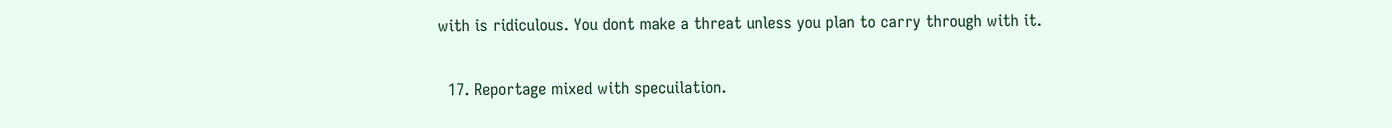with is ridiculous. You dont make a threat unless you plan to carry through with it.

  17. Reportage mixed with specuilation.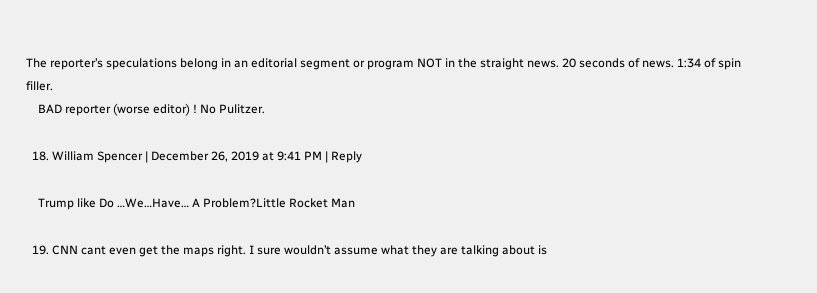The reporter’s speculations belong in an editorial segment or program NOT in the straight news. 20 seconds of news. 1:34 of spin filler.
    BAD reporter (worse editor) ! No Pulitzer.

  18. William Spencer | December 26, 2019 at 9:41 PM | Reply

    Trump like Do …We…Have… A Problem?Little Rocket Man

  19. CNN cant even get the maps right. I sure wouldn’t assume what they are talking about is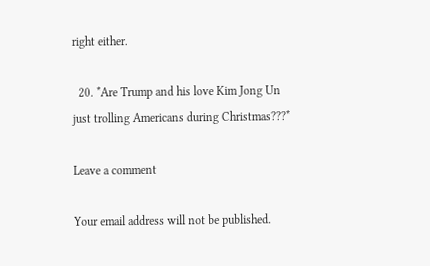right either.

  20. *Are Trump and his love Kim Jong Un just trolling Americans during Christmas???*

Leave a comment

Your email address will not be published.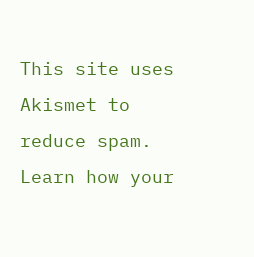This site uses Akismet to reduce spam. Learn how your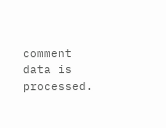comment data is processed.